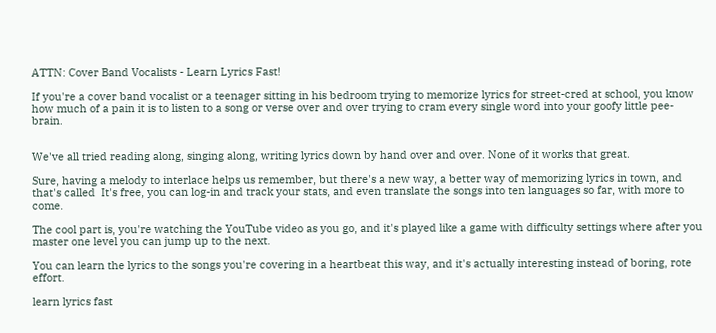ATTN: Cover Band Vocalists - Learn Lyrics Fast!

If you're a cover band vocalist or a teenager sitting in his bedroom trying to memorize lyrics for street-cred at school, you know how much of a pain it is to listen to a song or verse over and over trying to cram every single word into your goofy little pee-brain.


We've all tried reading along, singing along, writing lyrics down by hand over and over. None of it works that great.

Sure, having a melody to interlace helps us remember, but there's a new way, a better way of memorizing lyrics in town, and that's called  It's free, you can log-in and track your stats, and even translate the songs into ten languages so far, with more to come.

The cool part is, you're watching the YouTube video as you go, and it's played like a game with difficulty settings where after you master one level you can jump up to the next.

You can learn the lyrics to the songs you're covering in a heartbeat this way, and it's actually interesting instead of boring, rote effort.

learn lyrics fast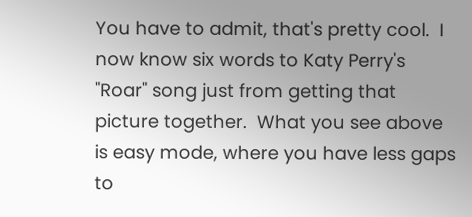You have to admit, that's pretty cool.  I now know six words to Katy Perry's "Roar" song just from getting that picture together.  What you see above is easy mode, where you have less gaps to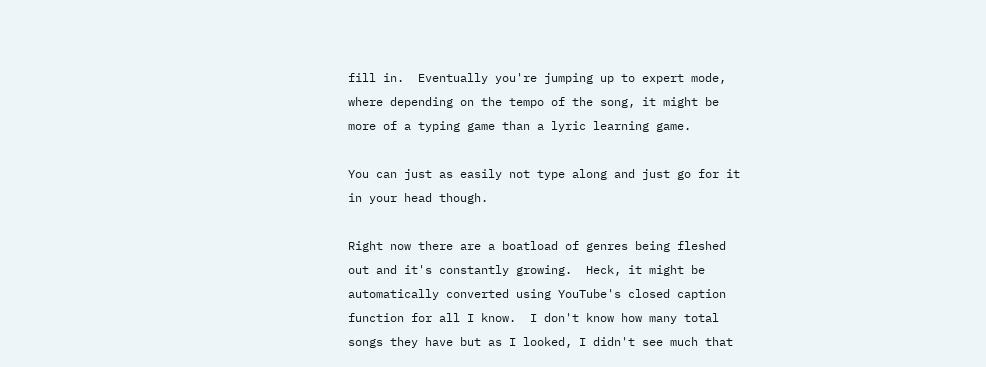fill in.  Eventually you're jumping up to expert mode, where depending on the tempo of the song, it might be more of a typing game than a lyric learning game.

You can just as easily not type along and just go for it in your head though.

Right now there are a boatload of genres being fleshed out and it's constantly growing.  Heck, it might be automatically converted using YouTube's closed caption function for all I know.  I don't know how many total songs they have but as I looked, I didn't see much that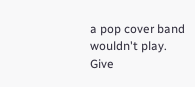a pop cover band wouldn't play.  Give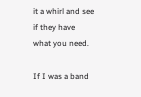it a whirl and see if they have what you need.

If I was a band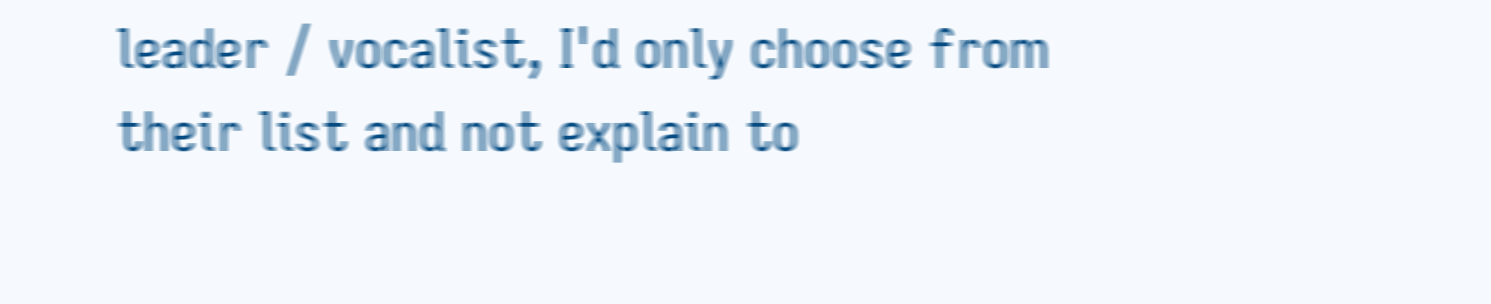leader / vocalist, I'd only choose from their list and not explain to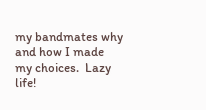my bandmates why and how I made my choices.  Lazy life!